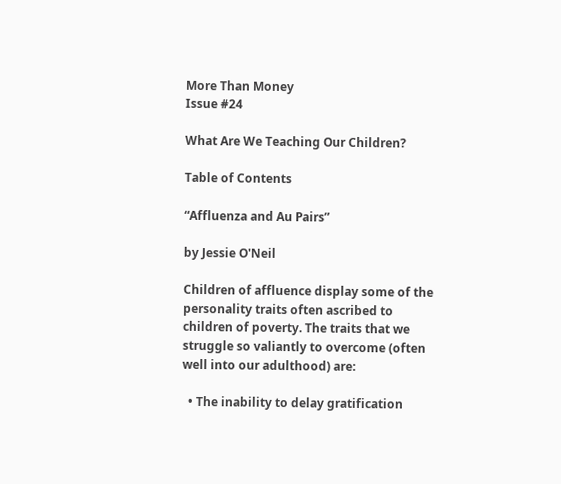More Than Money
Issue #24

What Are We Teaching Our Children?

Table of Contents

“Affluenza and Au Pairs”

by Jessie O'Neil

Children of affluence display some of the personality traits often ascribed to children of poverty. The traits that we struggle so valiantly to overcome (often well into our adulthood) are:

  • The inability to delay gratification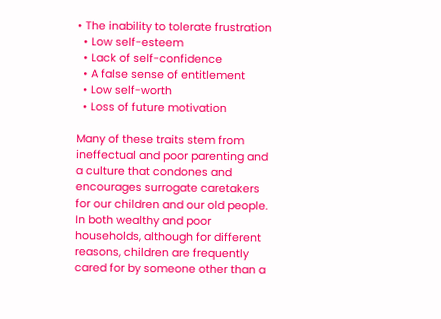• The inability to tolerate frustration
  • Low self-esteem
  • Lack of self-confidence
  • A false sense of entitlement
  • Low self-worth
  • Loss of future motivation

Many of these traits stem from ineffectual and poor parenting and a culture that condones and encourages surrogate caretakers for our children and our old people. In both wealthy and poor households, although for different reasons, children are frequently cared for by someone other than a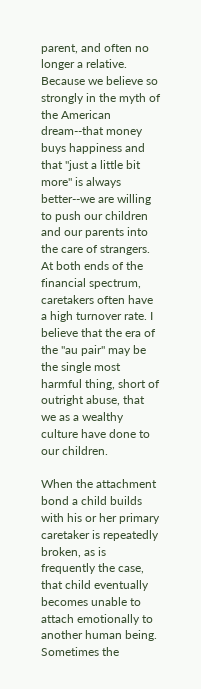parent, and often no longer a relative. Because we believe so strongly in the myth of the American dream--that money buys happiness and that "just a little bit more" is always better--we are willing to push our children and our parents into the care of strangers. At both ends of the financial spectrum, caretakers often have a high turnover rate. I believe that the era of the "au pair" may be the single most harmful thing, short of outright abuse, that we as a wealthy culture have done to our children.

When the attachment bond a child builds with his or her primary caretaker is repeatedly broken, as is frequently the case, that child eventually becomes unable to attach emotionally to another human being. Sometimes the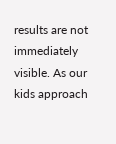results are not immediately visible. As our kids approach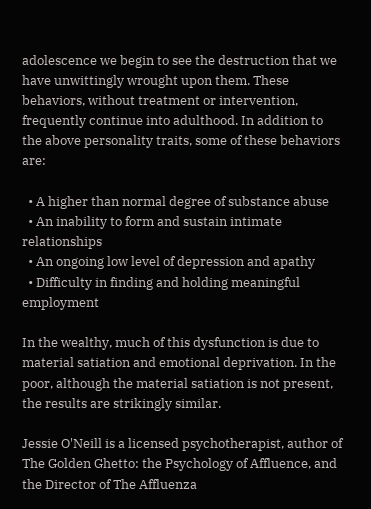adolescence we begin to see the destruction that we have unwittingly wrought upon them. These behaviors, without treatment or intervention, frequently continue into adulthood. In addition to the above personality traits, some of these behaviors are:

  • A higher than normal degree of substance abuse
  • An inability to form and sustain intimate relationships
  • An ongoing low level of depression and apathy
  • Difficulty in finding and holding meaningful employment

In the wealthy, much of this dysfunction is due to material satiation and emotional deprivation. In the poor, although the material satiation is not present, the results are strikingly similar.

Jessie O'Neill is a licensed psychotherapist, author of The Golden Ghetto: the Psychology of Affluence, and the Director of The Affluenza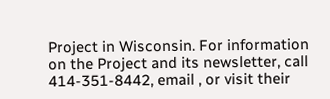Project in Wisconsin. For information on the Project and its newsletter, call 414-351-8442, email , or visit their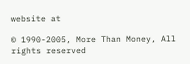website at

© 1990-2005, More Than Money, All rights reserved